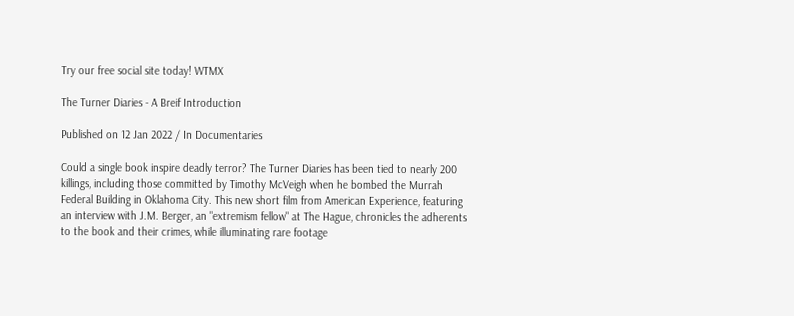Try our free social site today! WTMX

The Turner Diaries - A Breif Introduction

Published on 12 Jan 2022 / In Documentaries

Could a single book inspire deadly terror? The Turner Diaries has been tied to nearly 200 killings, including those committed by Timothy McVeigh when he bombed the Murrah Federal Building in Oklahoma City. This new short film from American Experience, featuring an interview with J.M. Berger, an "extremism fellow" at The Hague, chronicles the adherents to the book and their crimes, while illuminating rare footage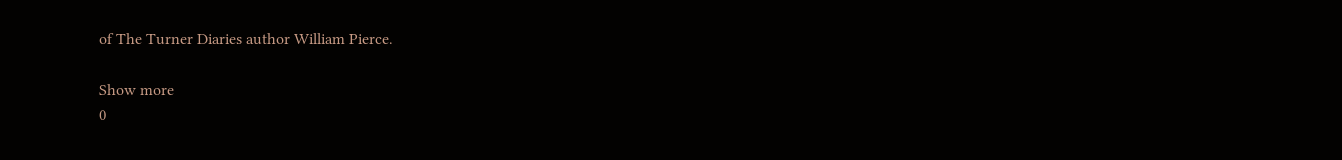of The Turner Diaries author William Pierce.

Show more
0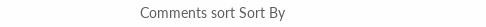Comments sort Sort By